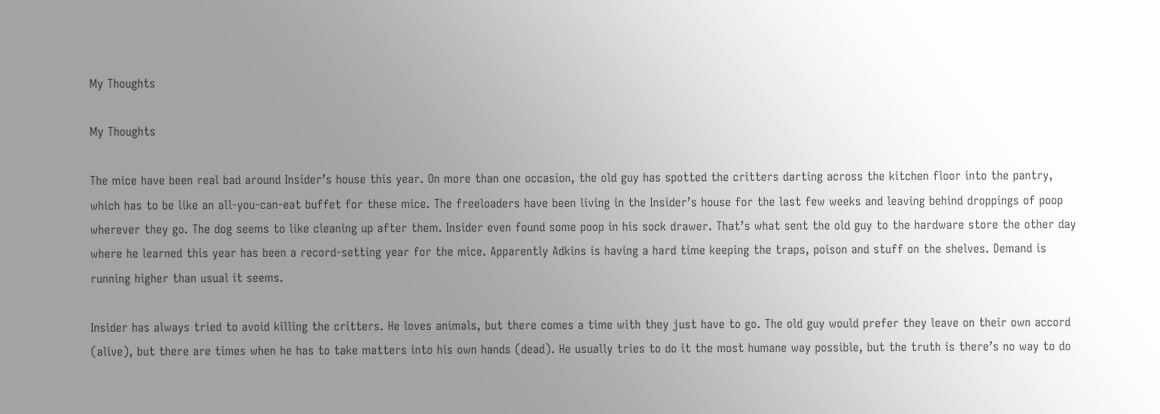My Thoughts

My Thoughts

The mice have been real bad around Insider’s house this year. On more than one occasion, the old guy has spotted the critters darting across the kitchen floor into the pantry, which has to be like an all-you-can-eat buffet for these mice. The freeloaders have been living in the Insider’s house for the last few weeks and leaving behind droppings of poop wherever they go. The dog seems to like cleaning up after them. Insider even found some poop in his sock drawer. That’s what sent the old guy to the hardware store the other day where he learned this year has been a record-setting year for the mice. Apparently Adkins is having a hard time keeping the traps, poison and stuff on the shelves. Demand is running higher than usual it seems.

Insider has always tried to avoid killing the critters. He loves animals, but there comes a time with they just have to go. The old guy would prefer they leave on their own accord (alive), but there are times when he has to take matters into his own hands (dead). He usually tries to do it the most humane way possible, but the truth is there’s no way to do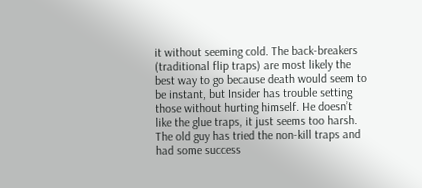it without seeming cold. The back-breakers (traditional flip traps) are most likely the best way to go because death would seem to be instant, but Insider has trouble setting those without hurting himself. He doesn’t like the glue traps, it just seems too harsh. The old guy has tried the non-kill traps and had some success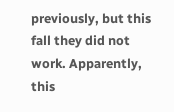previously, but this fall they did not work. Apparently, this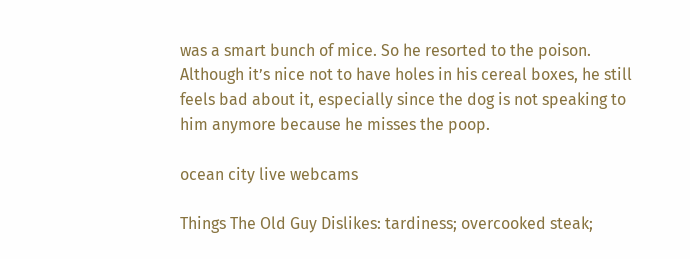was a smart bunch of mice. So he resorted to the poison. Although it’s nice not to have holes in his cereal boxes, he still feels bad about it, especially since the dog is not speaking to him anymore because he misses the poop.

ocean city live webcams

Things The Old Guy Dislikes: tardiness; overcooked steak;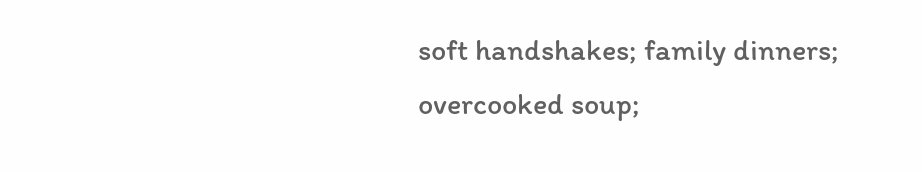soft handshakes; family dinners; overcooked soup;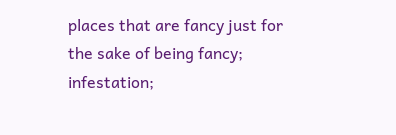places that are fancy just for the sake of being fancy; infestation;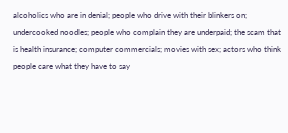alcoholics who are in denial; people who drive with their blinkers on; undercooked noodles; people who complain they are underpaid; the scam that is health insurance; computer commercials; movies with sex; actors who think people care what they have to say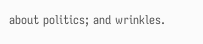about politics; and wrinkles.